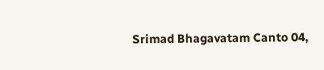Srimad Bhagavatam Canto 04,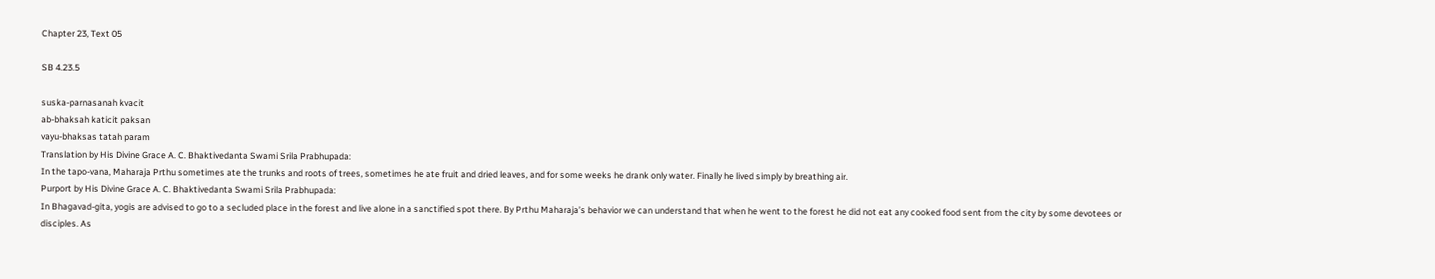Chapter 23, Text 05

SB 4.23.5

suska-parnasanah kvacit
ab-bhaksah katicit paksan
vayu-bhaksas tatah param
Translation by His Divine Grace A. C. Bhaktivedanta Swami Srila Prabhupada:
In the tapo-vana, Maharaja Prthu sometimes ate the trunks and roots of trees, sometimes he ate fruit and dried leaves, and for some weeks he drank only water. Finally he lived simply by breathing air.
Purport by His Divine Grace A. C. Bhaktivedanta Swami Srila Prabhupada:
In Bhagavad-gita, yogis are advised to go to a secluded place in the forest and live alone in a sanctified spot there. By Prthu Maharaja’s behavior we can understand that when he went to the forest he did not eat any cooked food sent from the city by some devotees or disciples. As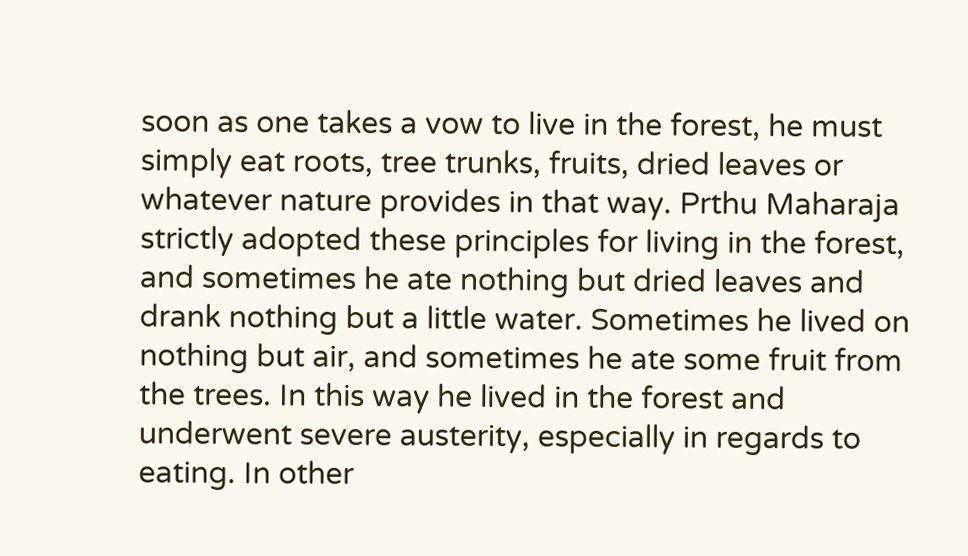soon as one takes a vow to live in the forest, he must simply eat roots, tree trunks, fruits, dried leaves or whatever nature provides in that way. Prthu Maharaja strictly adopted these principles for living in the forest, and sometimes he ate nothing but dried leaves and drank nothing but a little water. Sometimes he lived on nothing but air, and sometimes he ate some fruit from the trees. In this way he lived in the forest and underwent severe austerity, especially in regards to eating. In other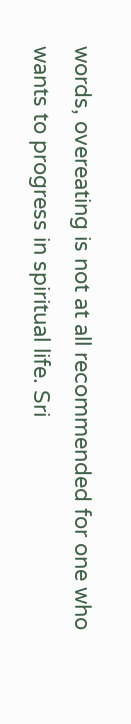words, overeating is not at all recommended for one who wants to progress in spiritual life. Sri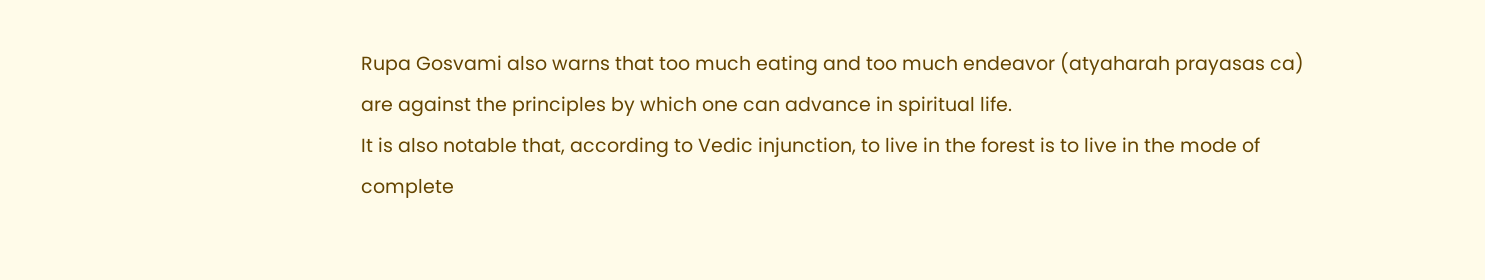Rupa Gosvami also warns that too much eating and too much endeavor (atyaharah prayasas ca) are against the principles by which one can advance in spiritual life.
It is also notable that, according to Vedic injunction, to live in the forest is to live in the mode of complete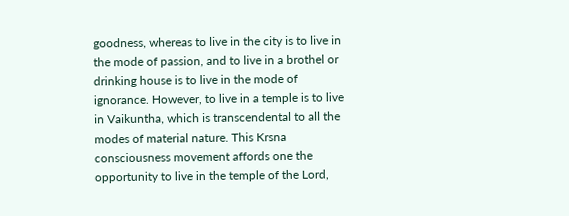goodness, whereas to live in the city is to live in the mode of passion, and to live in a brothel or drinking house is to live in the mode of ignorance. However, to live in a temple is to live in Vaikuntha, which is transcendental to all the modes of material nature. This Krsna consciousness movement affords one the opportunity to live in the temple of the Lord,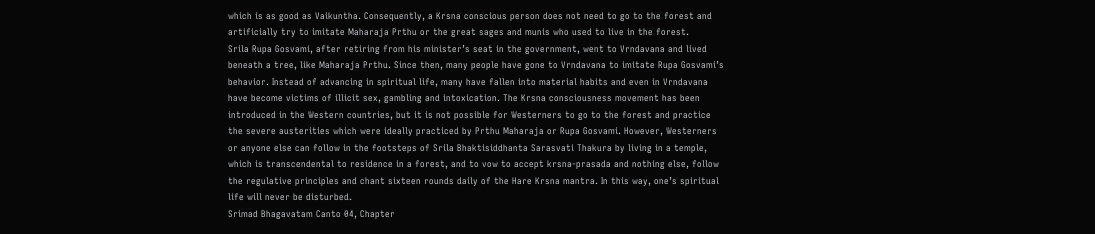which is as good as Vaikuntha. Consequently, a Krsna conscious person does not need to go to the forest and artificially try to imitate Maharaja Prthu or the great sages and munis who used to live in the forest.
Srila Rupa Gosvami, after retiring from his minister’s seat in the government, went to Vrndavana and lived beneath a tree, like Maharaja Prthu. Since then, many people have gone to Vrndavana to imitate Rupa Gosvami’s behavior. Instead of advancing in spiritual life, many have fallen into material habits and even in Vrndavana have become victims of illicit sex, gambling and intoxication. The Krsna consciousness movement has been introduced in the Western countries, but it is not possible for Westerners to go to the forest and practice the severe austerities which were ideally practiced by Prthu Maharaja or Rupa Gosvami. However, Westerners or anyone else can follow in the footsteps of Srila Bhaktisiddhanta Sarasvati Thakura by living in a temple, which is transcendental to residence in a forest, and to vow to accept krsna-prasada and nothing else, follow the regulative principles and chant sixteen rounds daily of the Hare Krsna mantra. In this way, one’s spiritual life will never be disturbed.
Srimad Bhagavatam Canto 04, Chapter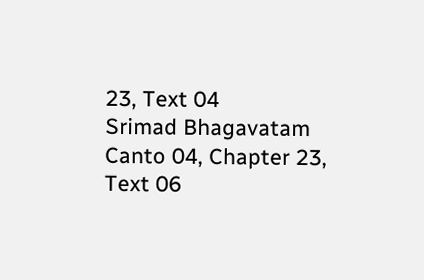23, Text 04
Srimad Bhagavatam Canto 04, Chapter 23, Text 06